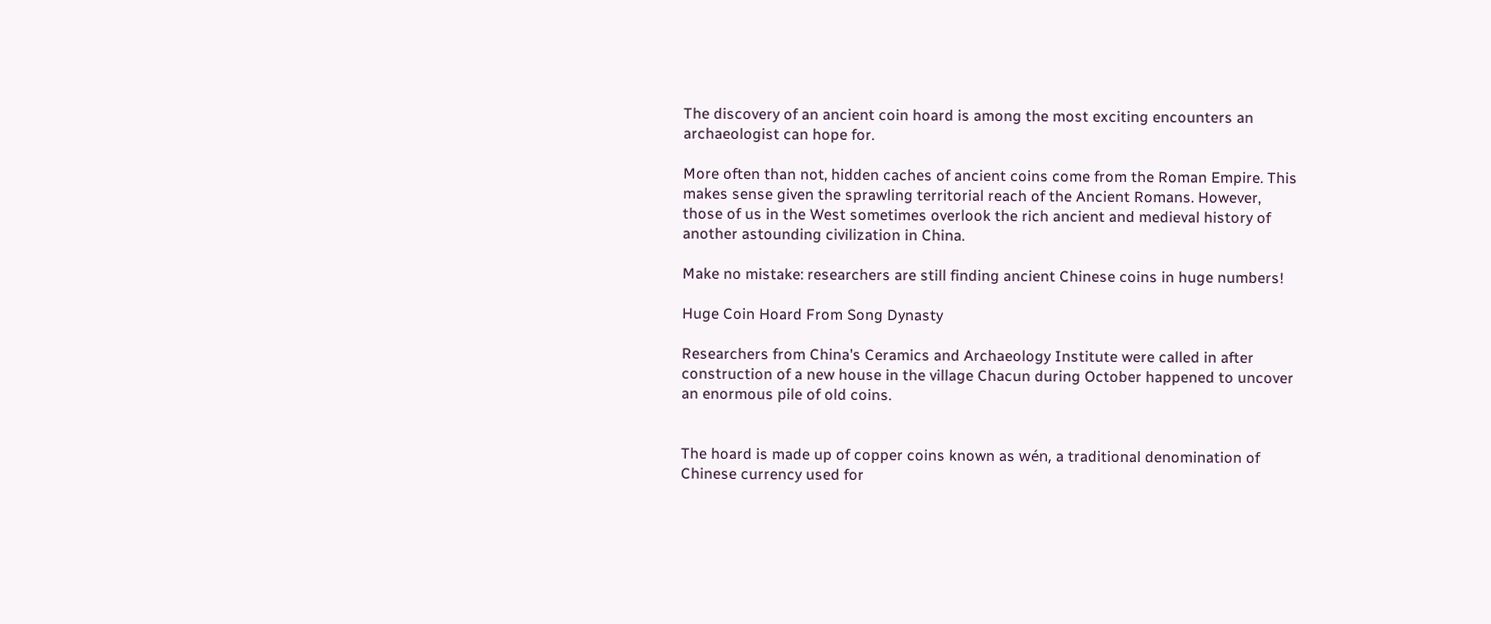The discovery of an ancient coin hoard is among the most exciting encounters an archaeologist can hope for.

More often than not, hidden caches of ancient coins come from the Roman Empire. This makes sense given the sprawling territorial reach of the Ancient Romans. However, those of us in the West sometimes overlook the rich ancient and medieval history of another astounding civilization in China.

Make no mistake: researchers are still finding ancient Chinese coins in huge numbers!

Huge Coin Hoard From Song Dynasty

Researchers from China's Ceramics and Archaeology Institute were called in after construction of a new house in the village Chacun during October happened to uncover an enormous pile of old coins.


The hoard is made up of copper coins known as wén, a traditional denomination of Chinese currency used for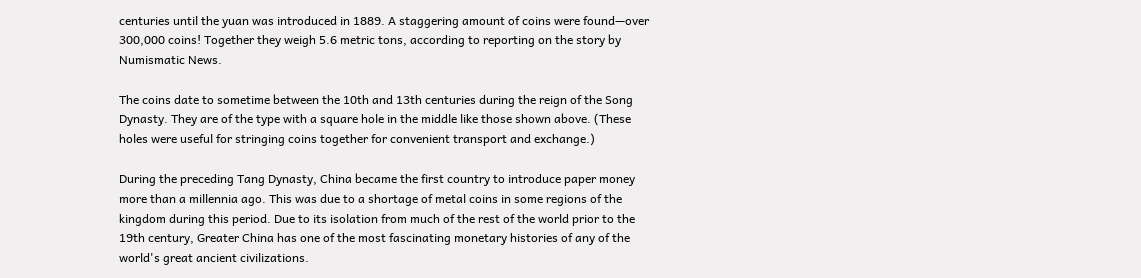centuries until the yuan was introduced in 1889. A staggering amount of coins were found—over 300,000 coins! Together they weigh 5.6 metric tons, according to reporting on the story by Numismatic News.

The coins date to sometime between the 10th and 13th centuries during the reign of the Song Dynasty. They are of the type with a square hole in the middle like those shown above. (These holes were useful for stringing coins together for convenient transport and exchange.)

During the preceding Tang Dynasty, China became the first country to introduce paper money more than a millennia ago. This was due to a shortage of metal coins in some regions of the kingdom during this period. Due to its isolation from much of the rest of the world prior to the 19th century, Greater China has one of the most fascinating monetary histories of any of the world's great ancient civilizations.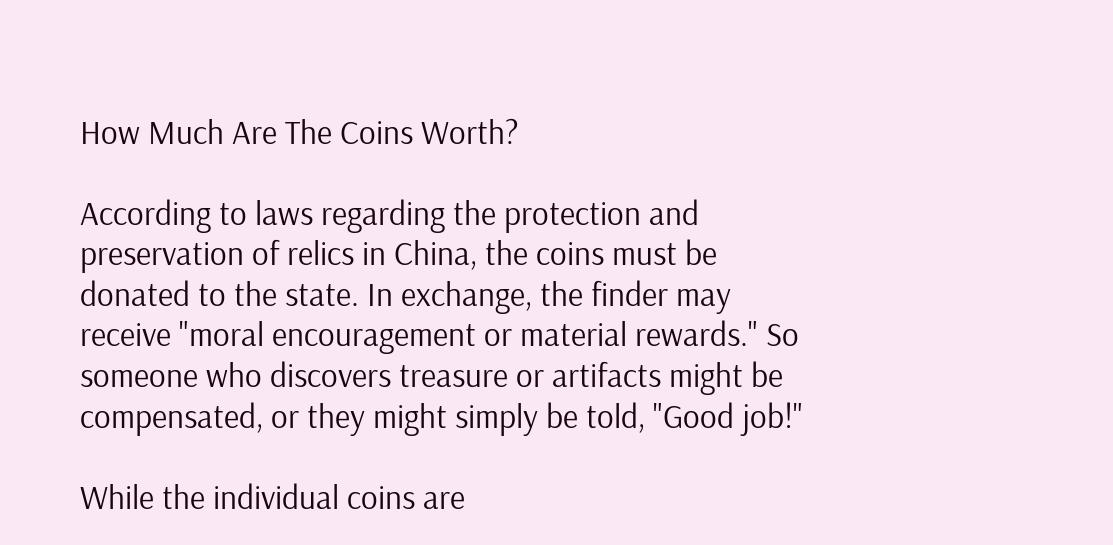How Much Are The Coins Worth?

According to laws regarding the protection and preservation of relics in China, the coins must be donated to the state. In exchange, the finder may receive "moral encouragement or material rewards." So someone who discovers treasure or artifacts might be compensated, or they might simply be told, "Good job!"

While the individual coins are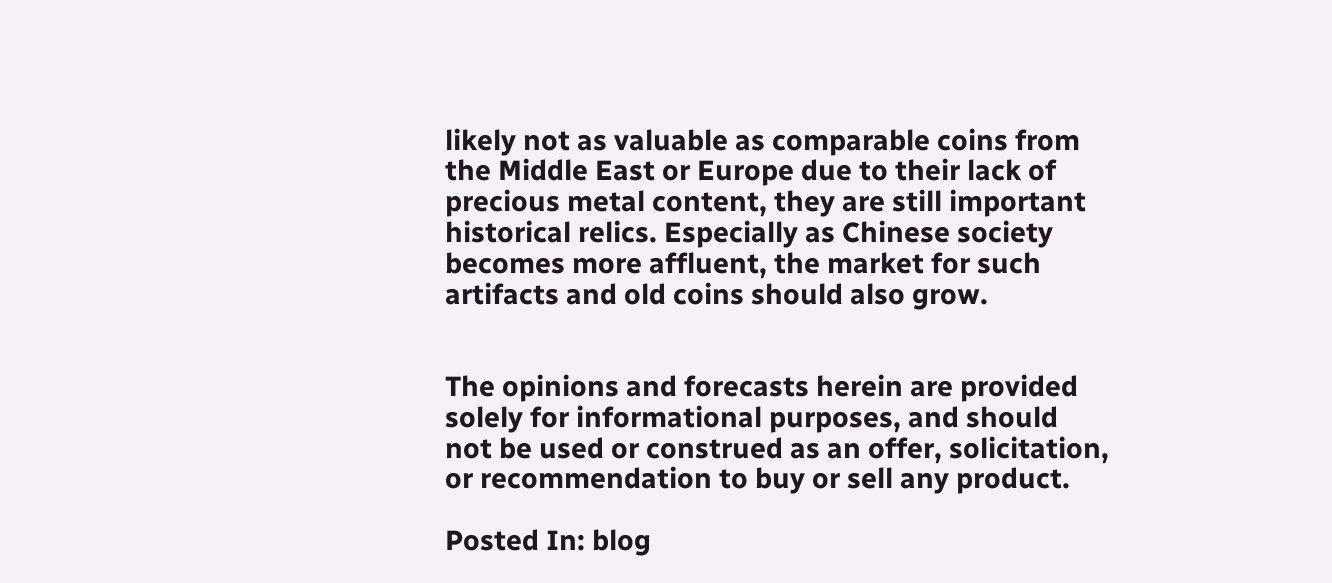likely not as valuable as comparable coins from the Middle East or Europe due to their lack of precious metal content, they are still important historical relics. Especially as Chinese society becomes more affluent, the market for such artifacts and old coins should also grow.


The opinions and forecasts herein are provided solely for informational purposes, and should not be used or construed as an offer, solicitation, or recommendation to buy or sell any product.

Posted In: blog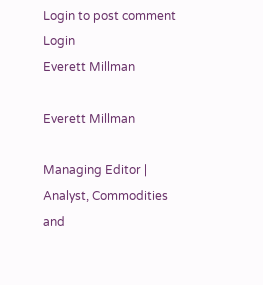Login to post comment Login
Everett Millman

Everett Millman

Managing Editor | Analyst, Commodities and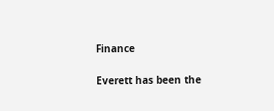Finance

Everett has been the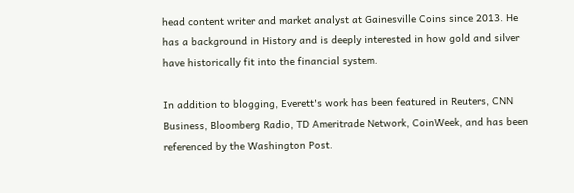head content writer and market analyst at Gainesville Coins since 2013. He has a background in History and is deeply interested in how gold and silver have historically fit into the financial system.

In addition to blogging, Everett's work has been featured in Reuters, CNN Business, Bloomberg Radio, TD Ameritrade Network, CoinWeek, and has been referenced by the Washington Post.